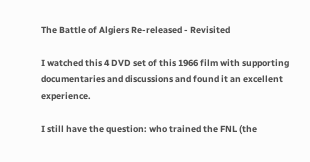The Battle of Algiers Re-released - Revisited

I watched this 4 DVD set of this 1966 film with supporting documentaries and discussions and found it an excellent experience.

I still have the question: who trained the FNL (the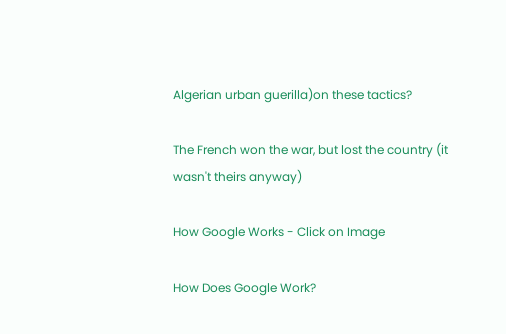Algerian urban guerilla)on these tactics?

The French won the war, but lost the country (it wasn't theirs anyway)

How Google Works - Click on Image

How Does Google Work?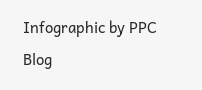Infographic by PPC Blog